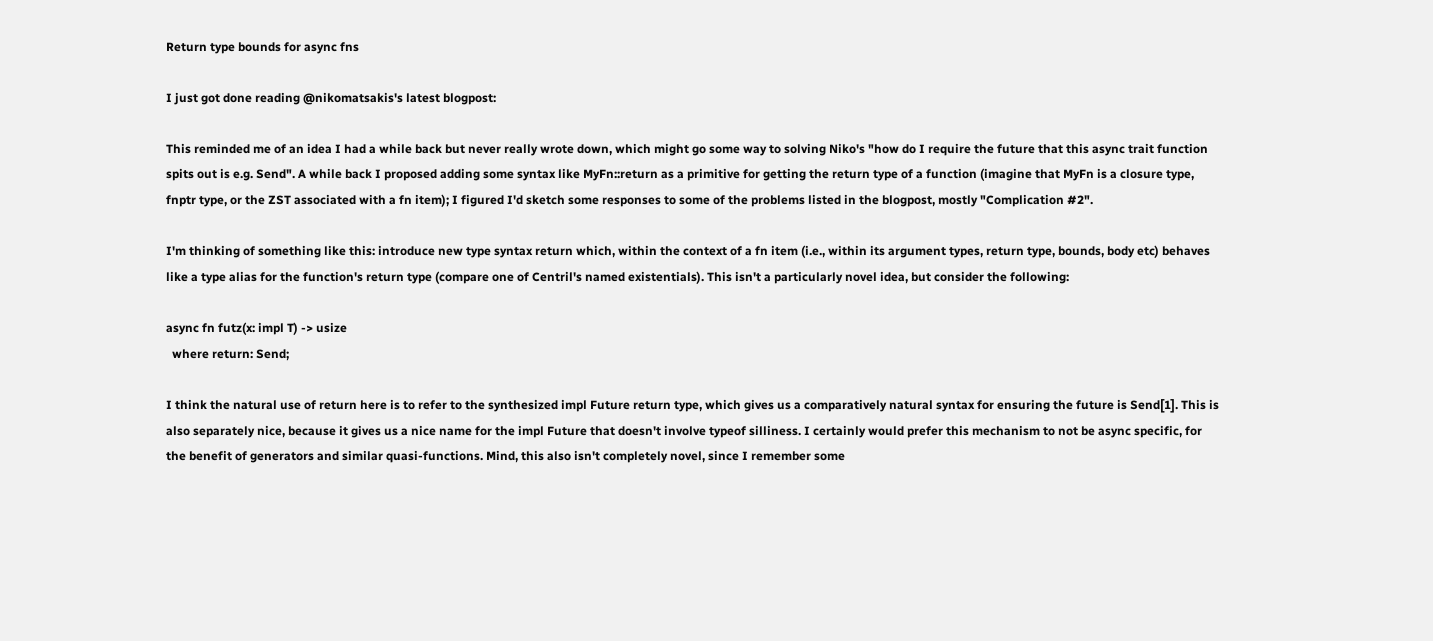Return type bounds for async fns

I just got done reading @nikomatsakis's latest blogpost:

This reminded me of an idea I had a while back but never really wrote down, which might go some way to solving Niko's "how do I require the future that this async trait function spits out is e.g. Send". A while back I proposed adding some syntax like MyFn::return as a primitive for getting the return type of a function (imagine that MyFn is a closure type, fnptr type, or the ZST associated with a fn item); I figured I'd sketch some responses to some of the problems listed in the blogpost, mostly "Complication #2".

I'm thinking of something like this: introduce new type syntax return which, within the context of a fn item (i.e., within its argument types, return type, bounds, body etc) behaves like a type alias for the function's return type (compare one of Centril's named existentials). This isn't a particularly novel idea, but consider the following:

async fn futz(x: impl T) -> usize
  where return: Send;

I think the natural use of return here is to refer to the synthesized impl Future return type, which gives us a comparatively natural syntax for ensuring the future is Send[1]. This is also separately nice, because it gives us a nice name for the impl Future that doesn't involve typeof silliness. I certainly would prefer this mechanism to not be async specific, for the benefit of generators and similar quasi-functions. Mind, this also isn't completely novel, since I remember some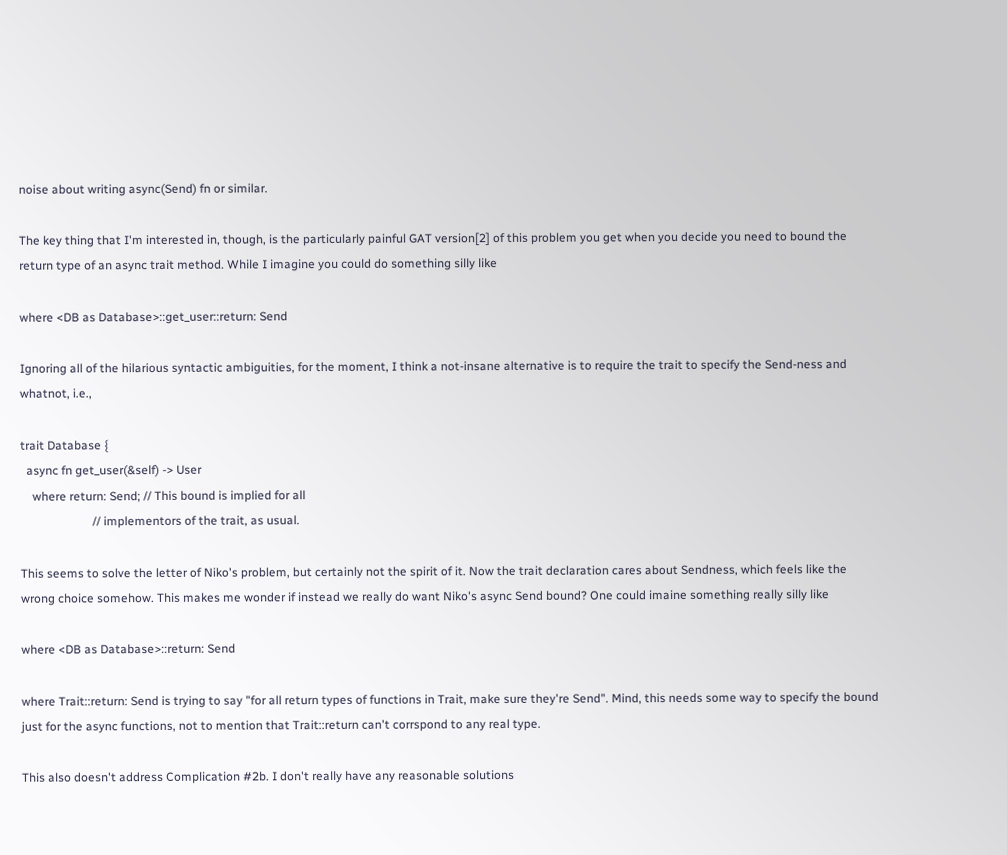noise about writing async(Send) fn or similar.

The key thing that I'm interested in, though, is the particularly painful GAT version[2] of this problem you get when you decide you need to bound the return type of an async trait method. While I imagine you could do something silly like

where <DB as Database>::get_user::return: Send

Ignoring all of the hilarious syntactic ambiguities, for the moment, I think a not-insane alternative is to require the trait to specify the Send-ness and whatnot, i.e.,

trait Database {
  async fn get_user(&self) -> User
    where return: Send; // This bound is implied for all
                        // implementors of the trait, as usual.

This seems to solve the letter of Niko's problem, but certainly not the spirit of it. Now the trait declaration cares about Sendness, which feels like the wrong choice somehow. This makes me wonder if instead we really do want Niko's async Send bound? One could imaine something really silly like

where <DB as Database>::return: Send

where Trait::return: Send is trying to say "for all return types of functions in Trait, make sure they're Send". Mind, this needs some way to specify the bound just for the async functions, not to mention that Trait::return can't corrspond to any real type.

This also doesn't address Complication #2b. I don't really have any reasonable solutions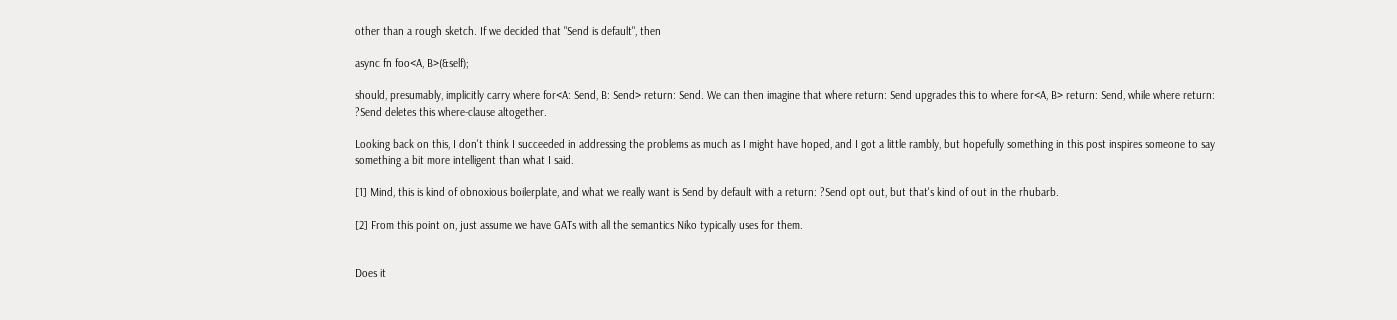other than a rough sketch. If we decided that "Send is default", then

async fn foo<A, B>(&self);

should, presumably, implicitly carry where for<A: Send, B: Send> return: Send. We can then imagine that where return: Send upgrades this to where for<A, B> return: Send, while where return: ?Send deletes this where-clause altogether.

Looking back on this, I don't think I succeeded in addressing the problems as much as I might have hoped, and I got a little rambly, but hopefully something in this post inspires someone to say something a bit more intelligent than what I said.

[1] Mind, this is kind of obnoxious boilerplate, and what we really want is Send by default with a return: ?Send opt out, but that's kind of out in the rhubarb.

[2] From this point on, just assume we have GATs with all the semantics Niko typically uses for them.


Does it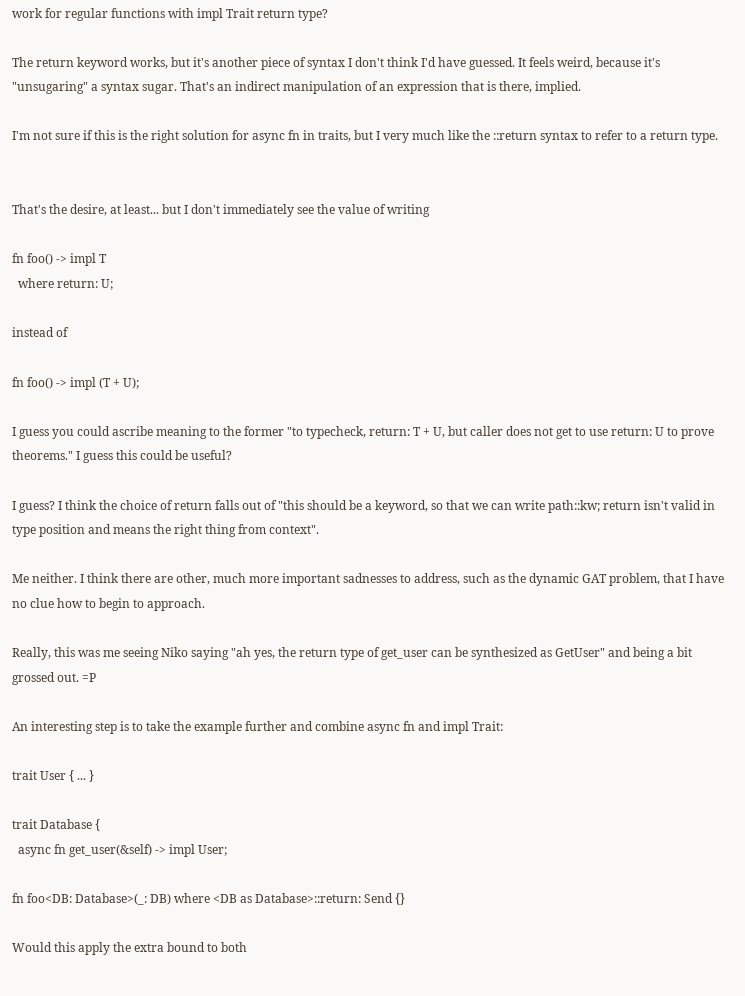work for regular functions with impl Trait return type?

The return keyword works, but it's another piece of syntax I don't think I'd have guessed. It feels weird, because it's "unsugaring" a syntax sugar. That's an indirect manipulation of an expression that is there, implied.

I'm not sure if this is the right solution for async fn in traits, but I very much like the ::return syntax to refer to a return type.


That's the desire, at least... but I don't immediately see the value of writing

fn foo() -> impl T
  where return: U;

instead of

fn foo() -> impl (T + U);

I guess you could ascribe meaning to the former "to typecheck, return: T + U, but caller does not get to use return: U to prove theorems." I guess this could be useful?

I guess? I think the choice of return falls out of "this should be a keyword, so that we can write path::kw; return isn't valid in type position and means the right thing from context".

Me neither. I think there are other, much more important sadnesses to address, such as the dynamic GAT problem, that I have no clue how to begin to approach.

Really, this was me seeing Niko saying "ah yes, the return type of get_user can be synthesized as GetUser" and being a bit grossed out. =P

An interesting step is to take the example further and combine async fn and impl Trait:

trait User { ... }

trait Database {
  async fn get_user(&self) -> impl User;

fn foo<DB: Database>(_: DB) where <DB as Database>::return: Send {}

Would this apply the extra bound to both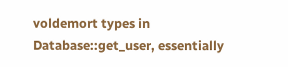voldemort types in Database::get_user, essentially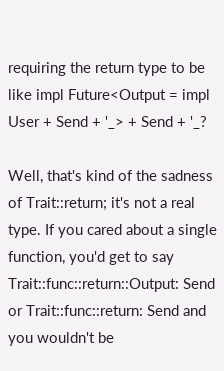requiring the return type to be like impl Future<Output = impl User + Send + '_> + Send + '_?

Well, that's kind of the sadness of Trait::return; it's not a real type. If you cared about a single function, you'd get to say Trait::func::return::Output: Send or Trait::func::return: Send and you wouldn't be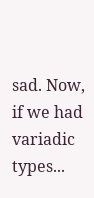sad. Now, if we had variadic types...